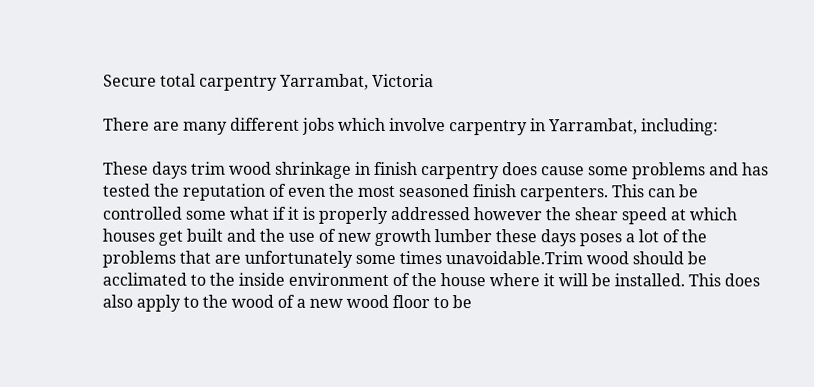Secure total carpentry Yarrambat, Victoria

There are many different jobs which involve carpentry in Yarrambat, including:

These days trim wood shrinkage in finish carpentry does cause some problems and has tested the reputation of even the most seasoned finish carpenters. This can be controlled some what if it is properly addressed however the shear speed at which houses get built and the use of new growth lumber these days poses a lot of the problems that are unfortunately some times unavoidable.Trim wood should be acclimated to the inside environment of the house where it will be installed. This does also apply to the wood of a new wood floor to be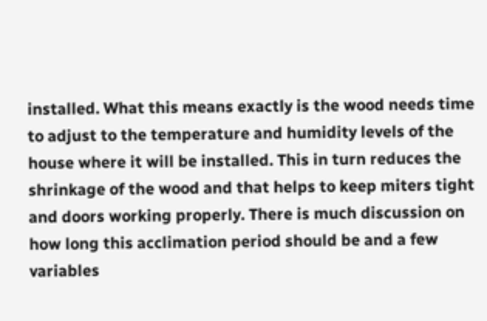installed. What this means exactly is the wood needs time to adjust to the temperature and humidity levels of the house where it will be installed. This in turn reduces the shrinkage of the wood and that helps to keep miters tight and doors working properly. There is much discussion on how long this acclimation period should be and a few variables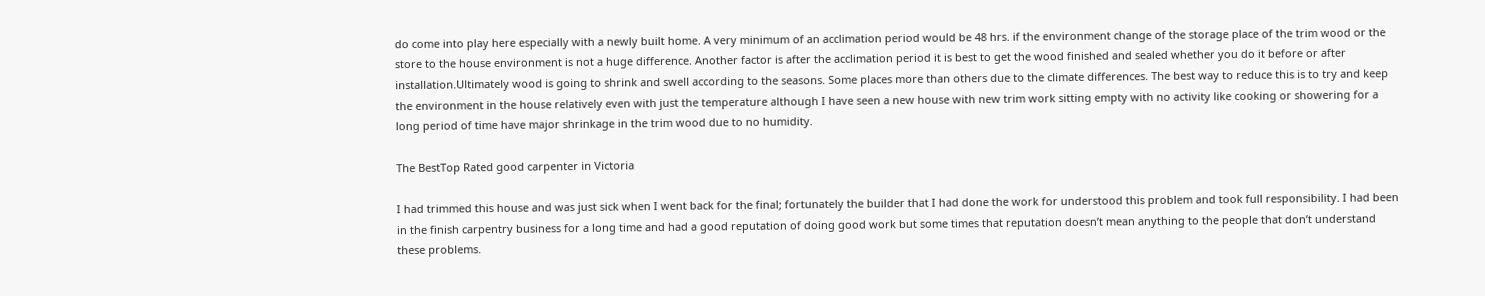do come into play here especially with a newly built home. A very minimum of an acclimation period would be 48 hrs. if the environment change of the storage place of the trim wood or the store to the house environment is not a huge difference. Another factor is after the acclimation period it is best to get the wood finished and sealed whether you do it before or after installation.Ultimately wood is going to shrink and swell according to the seasons. Some places more than others due to the climate differences. The best way to reduce this is to try and keep the environment in the house relatively even with just the temperature although I have seen a new house with new trim work sitting empty with no activity like cooking or showering for a long period of time have major shrinkage in the trim wood due to no humidity.

The BestTop Rated good carpenter in Victoria

I had trimmed this house and was just sick when I went back for the final; fortunately the builder that I had done the work for understood this problem and took full responsibility. I had been in the finish carpentry business for a long time and had a good reputation of doing good work but some times that reputation doesn’t mean anything to the people that don’t understand these problems.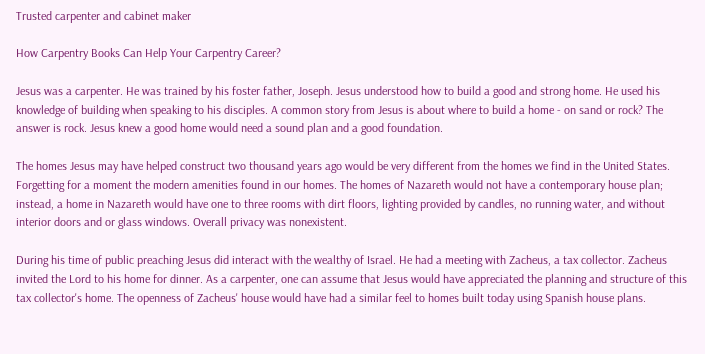Trusted carpenter and cabinet maker

How Carpentry Books Can Help Your Carpentry Career?

Jesus was a carpenter. He was trained by his foster father, Joseph. Jesus understood how to build a good and strong home. He used his knowledge of building when speaking to his disciples. A common story from Jesus is about where to build a home - on sand or rock? The answer is rock. Jesus knew a good home would need a sound plan and a good foundation.

The homes Jesus may have helped construct two thousand years ago would be very different from the homes we find in the United States. Forgetting for a moment the modern amenities found in our homes. The homes of Nazareth would not have a contemporary house plan; instead, a home in Nazareth would have one to three rooms with dirt floors, lighting provided by candles, no running water, and without interior doors and or glass windows. Overall privacy was nonexistent.

During his time of public preaching Jesus did interact with the wealthy of Israel. He had a meeting with Zacheus, a tax collector. Zacheus invited the Lord to his home for dinner. As a carpenter, one can assume that Jesus would have appreciated the planning and structure of this tax collector's home. The openness of Zacheus' house would have had a similar feel to homes built today using Spanish house plans.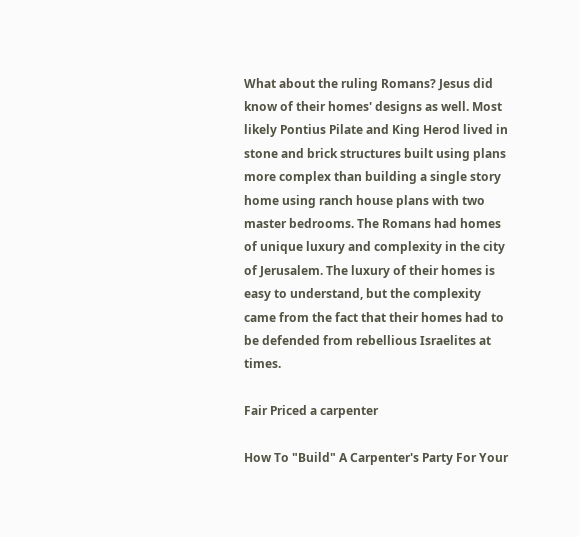What about the ruling Romans? Jesus did know of their homes' designs as well. Most likely Pontius Pilate and King Herod lived in stone and brick structures built using plans more complex than building a single story home using ranch house plans with two master bedrooms. The Romans had homes of unique luxury and complexity in the city of Jerusalem. The luxury of their homes is easy to understand, but the complexity came from the fact that their homes had to be defended from rebellious Israelites at times.

Fair Priced a carpenter

How To "Build" A Carpenter's Party For Your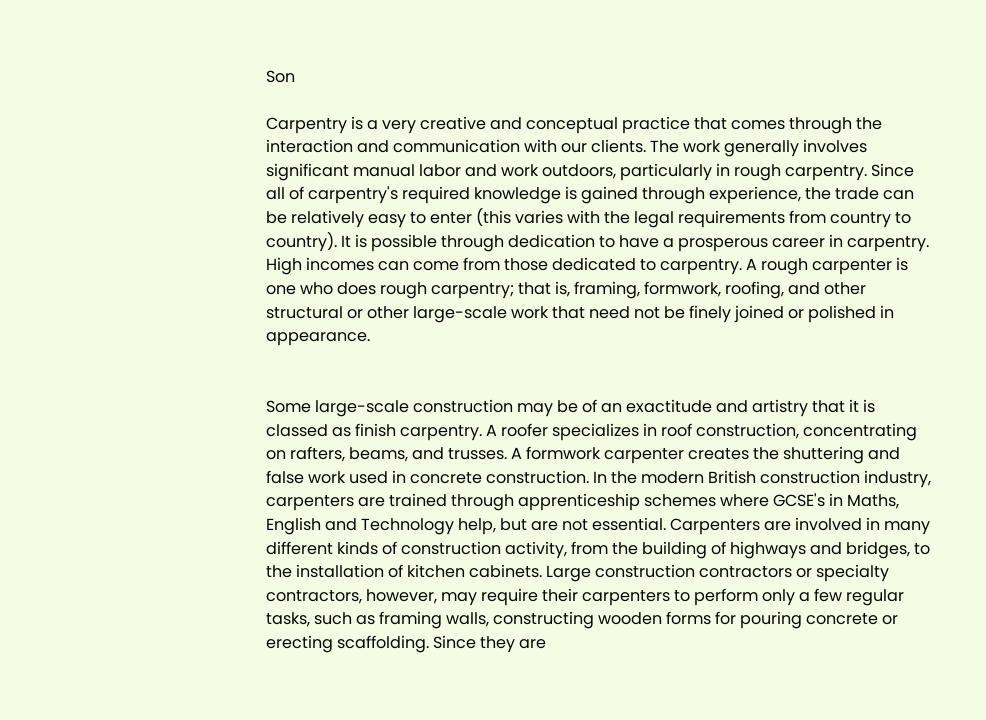Son

Carpentry is a very creative and conceptual practice that comes through the interaction and communication with our clients. The work generally involves significant manual labor and work outdoors, particularly in rough carpentry. Since all of carpentry's required knowledge is gained through experience, the trade can be relatively easy to enter (this varies with the legal requirements from country to country). It is possible through dedication to have a prosperous career in carpentry. High incomes can come from those dedicated to carpentry. A rough carpenter is one who does rough carpentry; that is, framing, formwork, roofing, and other structural or other large-scale work that need not be finely joined or polished in appearance.


Some large-scale construction may be of an exactitude and artistry that it is classed as finish carpentry. A roofer specializes in roof construction, concentrating on rafters, beams, and trusses. A formwork carpenter creates the shuttering and false work used in concrete construction. In the modern British construction industry, carpenters are trained through apprenticeship schemes where GCSE's in Maths, English and Technology help, but are not essential. Carpenters are involved in many different kinds of construction activity, from the building of highways and bridges, to the installation of kitchen cabinets. Large construction contractors or specialty contractors, however, may require their carpenters to perform only a few regular tasks, such as framing walls, constructing wooden forms for pouring concrete or erecting scaffolding. Since they are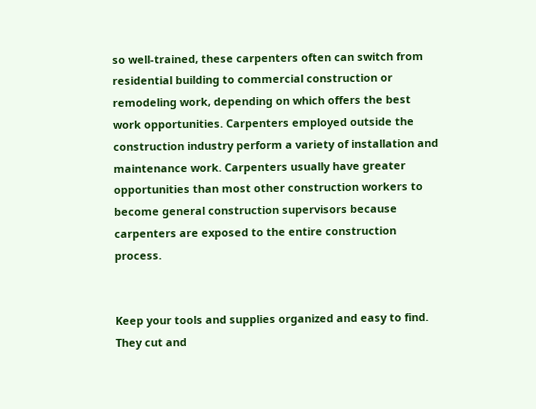so well-trained, these carpenters often can switch from residential building to commercial construction or remodeling work, depending on which offers the best work opportunities. Carpenters employed outside the construction industry perform a variety of installation and maintenance work. Carpenters usually have greater opportunities than most other construction workers to become general construction supervisors because carpenters are exposed to the entire construction process.


Keep your tools and supplies organized and easy to find. They cut and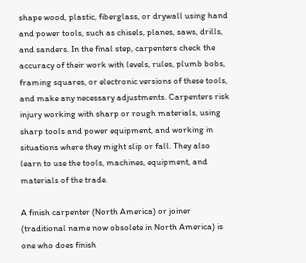shape wood, plastic, fiberglass, or drywall using hand and power tools, such as chisels, planes, saws, drills, and sanders. In the final step, carpenters check the accuracy of their work with levels, rules, plumb bobs, framing squares, or electronic versions of these tools, and make any necessary adjustments. Carpenters risk injury working with sharp or rough materials, using sharp tools and power equipment, and working in situations where they might slip or fall. They also learn to use the tools, machines, equipment, and materials of the trade.

A finish carpenter (North America) or joiner (traditional name now obsolete in North America) is one who does finish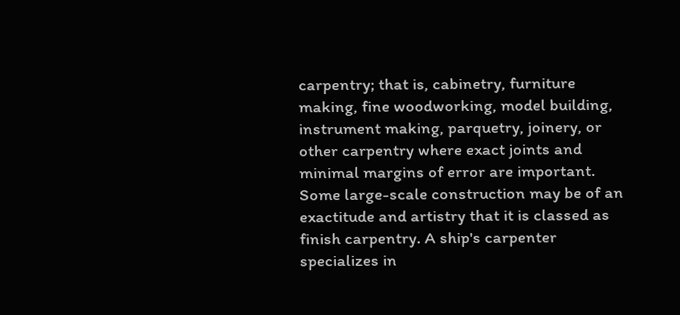carpentry; that is, cabinetry, furniture making, fine woodworking, model building, instrument making, parquetry, joinery, or other carpentry where exact joints and minimal margins of error are important. Some large-scale construction may be of an exactitude and artistry that it is classed as finish carpentry. A ship's carpenter specializes in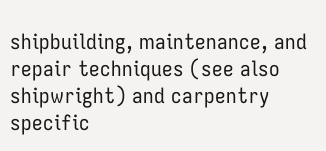shipbuilding, maintenance, and repair techniques (see also shipwright) and carpentry specific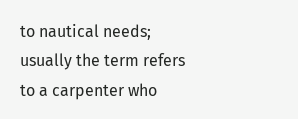to nautical needs; usually the term refers to a carpenter who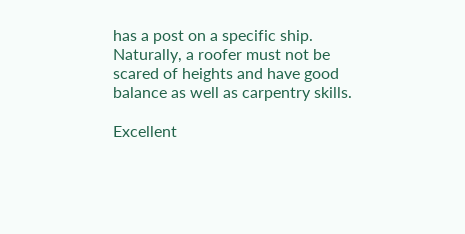has a post on a specific ship. Naturally, a roofer must not be scared of heights and have good balance as well as carpentry skills.

Excellent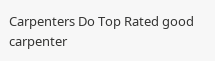Carpenters Do Top Rated good carpenter